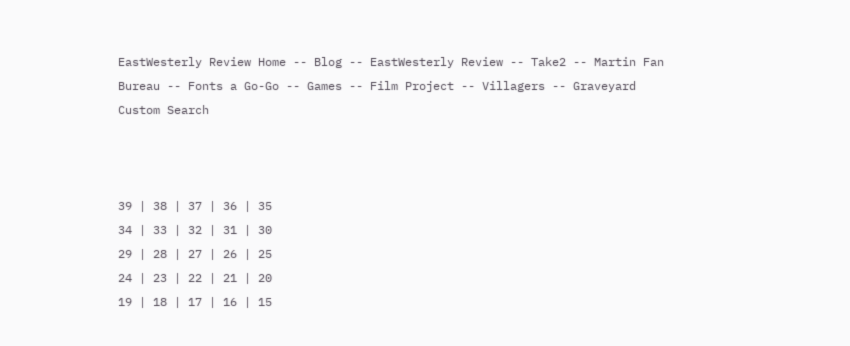EastWesterly Review Home -- Blog -- EastWesterly Review -- Take2 -- Martin Fan Bureau -- Fonts a Go-Go -- Games -- Film Project -- Villagers -- Graveyard
Custom Search



39 | 38 | 37 | 36 | 35
34 | 33 | 32 | 31 | 30
29 | 28 | 27 | 26 | 25
24 | 23 | 22 | 21 | 20
19 | 18 | 17 | 16 | 15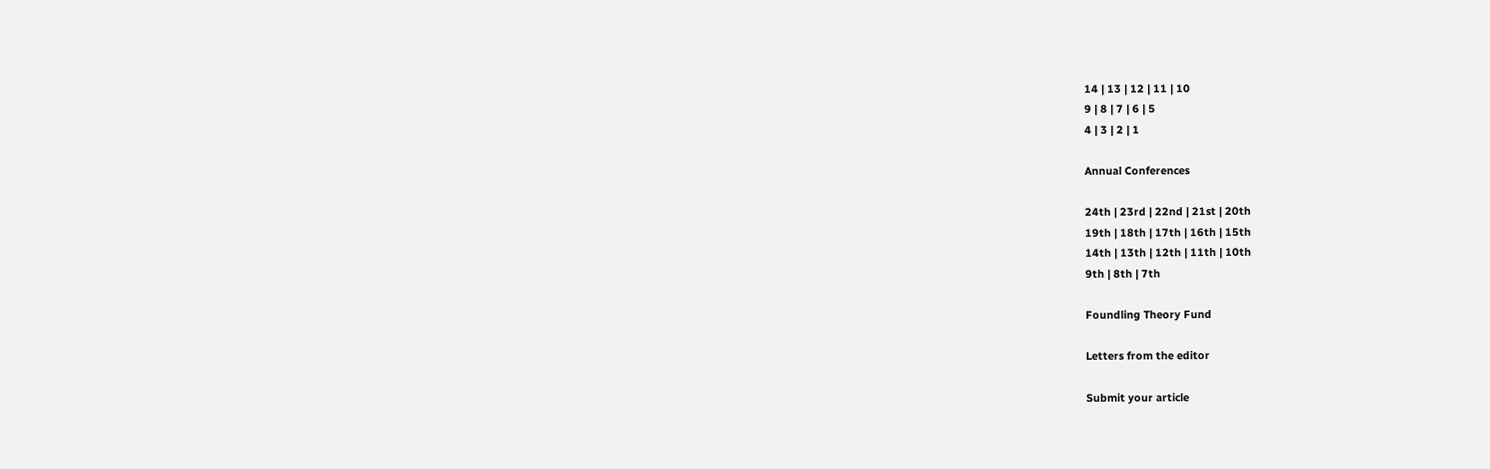14 | 13 | 12 | 11 | 10
9 | 8 | 7 | 6 | 5
4 | 3 | 2 | 1

Annual Conferences

24th | 23rd | 22nd | 21st | 20th
19th | 18th | 17th | 16th | 15th
14th | 13th | 12th | 11th | 10th
9th | 8th | 7th

Foundling Theory Fund

Letters from the editor

Submit your article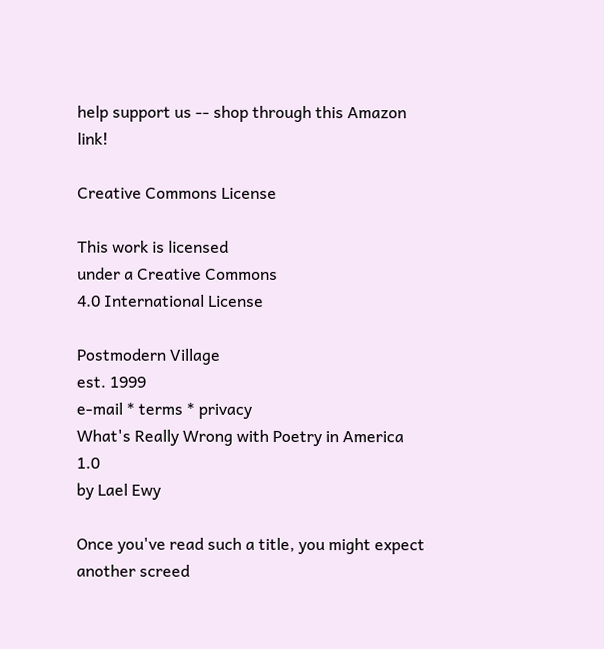help support us -- shop through this Amazon link!

Creative Commons License

This work is licensed
under a Creative Commons
4.0 International License

Postmodern Village
est. 1999
e-mail * terms * privacy
What's Really Wrong with Poetry in America 1.0
by Lael Ewy

Once you've read such a title, you might expect another screed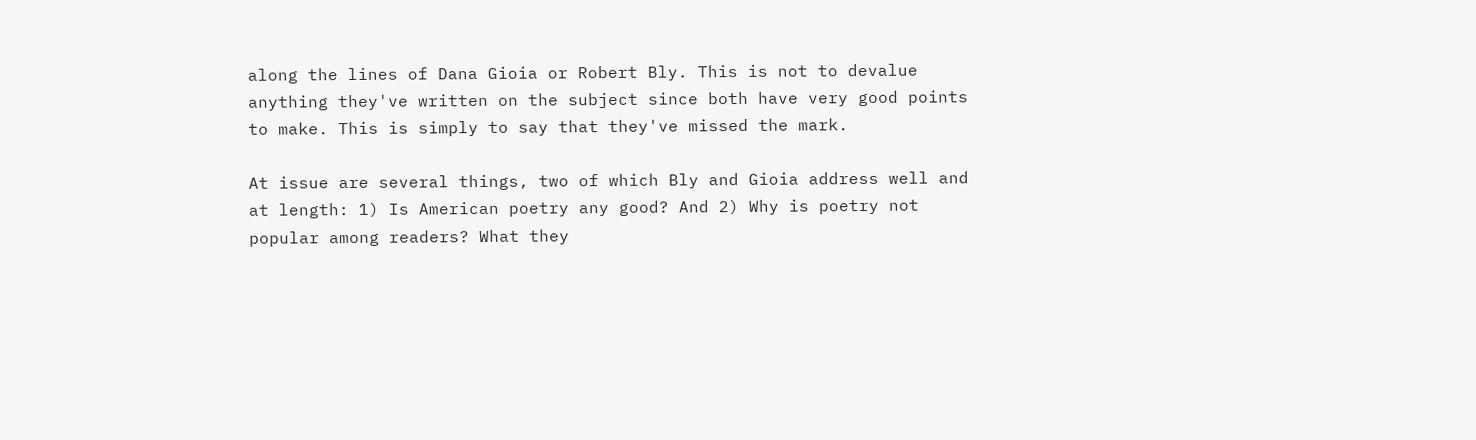along the lines of Dana Gioia or Robert Bly. This is not to devalue anything they've written on the subject since both have very good points to make. This is simply to say that they've missed the mark.

At issue are several things, two of which Bly and Gioia address well and at length: 1) Is American poetry any good? And 2) Why is poetry not popular among readers? What they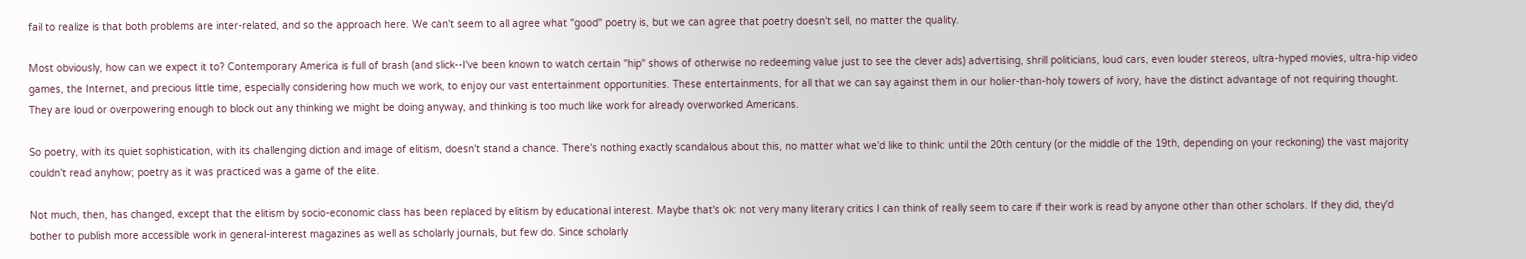fail to realize is that both problems are inter-related, and so the approach here. We can't seem to all agree what "good" poetry is, but we can agree that poetry doesn't sell, no matter the quality.

Most obviously, how can we expect it to? Contemporary America is full of brash (and slick--I've been known to watch certain "hip" shows of otherwise no redeeming value just to see the clever ads) advertising, shrill politicians, loud cars, even louder stereos, ultra-hyped movies, ultra-hip video games, the Internet, and precious little time, especially considering how much we work, to enjoy our vast entertainment opportunities. These entertainments, for all that we can say against them in our holier-than-holy towers of ivory, have the distinct advantage of not requiring thought. They are loud or overpowering enough to block out any thinking we might be doing anyway, and thinking is too much like work for already overworked Americans.

So poetry, with its quiet sophistication, with its challenging diction and image of elitism, doesn't stand a chance. There's nothing exactly scandalous about this, no matter what we'd like to think: until the 20th century (or the middle of the 19th, depending on your reckoning) the vast majority couldn't read anyhow; poetry as it was practiced was a game of the elite.

Not much, then, has changed, except that the elitism by socio-economic class has been replaced by elitism by educational interest. Maybe that's ok: not very many literary critics I can think of really seem to care if their work is read by anyone other than other scholars. If they did, they'd bother to publish more accessible work in general-interest magazines as well as scholarly journals, but few do. Since scholarly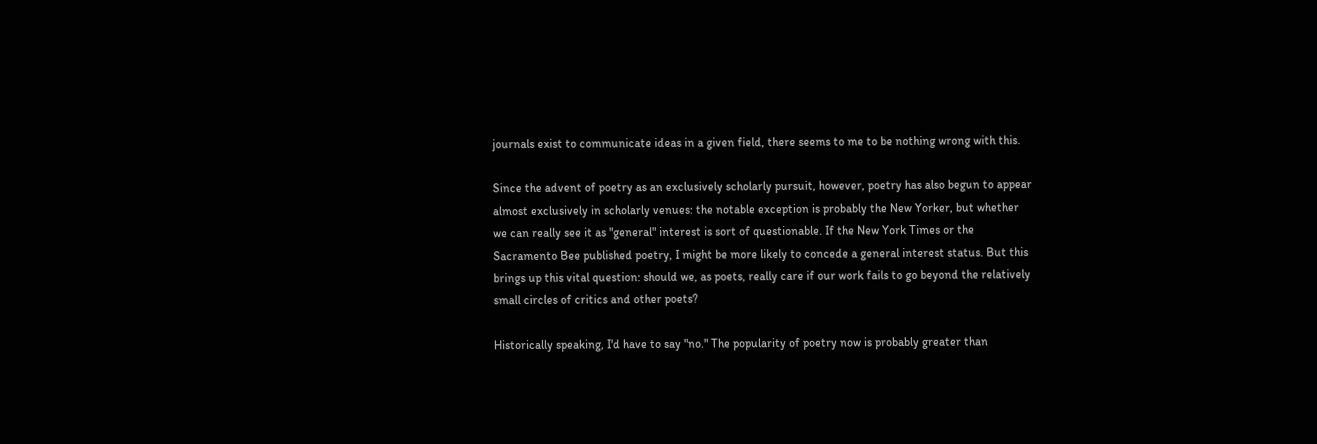journals exist to communicate ideas in a given field, there seems to me to be nothing wrong with this.

Since the advent of poetry as an exclusively scholarly pursuit, however, poetry has also begun to appear almost exclusively in scholarly venues: the notable exception is probably the New Yorker, but whether we can really see it as "general" interest is sort of questionable. If the New York Times or the Sacramento Bee published poetry, I might be more likely to concede a general interest status. But this brings up this vital question: should we, as poets, really care if our work fails to go beyond the relatively small circles of critics and other poets?

Historically speaking, I'd have to say "no." The popularity of poetry now is probably greater than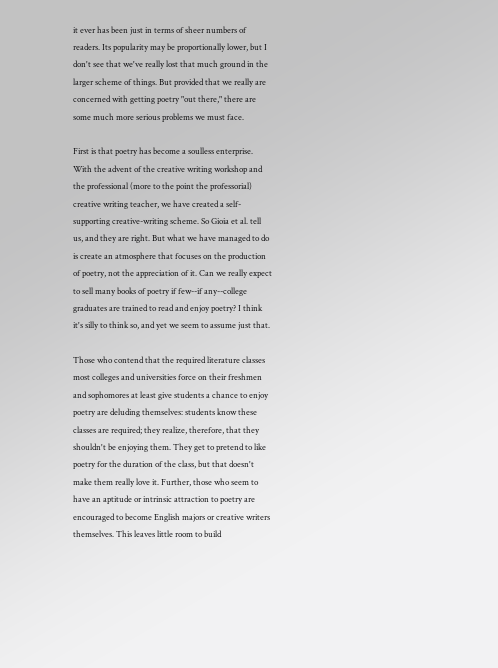it ever has been just in terms of sheer numbers of readers. Its popularity may be proportionally lower, but I don't see that we've really lost that much ground in the larger scheme of things. But provided that we really are concerned with getting poetry "out there," there are some much more serious problems we must face.

First is that poetry has become a soulless enterprise. With the advent of the creative writing workshop and the professional (more to the point the professorial) creative writing teacher, we have created a self-supporting creative-writing scheme. So Gioia et al. tell us, and they are right. But what we have managed to do is create an atmosphere that focuses on the production of poetry, not the appreciation of it. Can we really expect to sell many books of poetry if few--if any--college graduates are trained to read and enjoy poetry? I think it's silly to think so, and yet we seem to assume just that.

Those who contend that the required literature classes most colleges and universities force on their freshmen and sophomores at least give students a chance to enjoy poetry are deluding themselves: students know these classes are required; they realize, therefore, that they shouldn't be enjoying them. They get to pretend to like poetry for the duration of the class, but that doesn't make them really love it. Further, those who seem to have an aptitude or intrinsic attraction to poetry are encouraged to become English majors or creative writers themselves. This leaves little room to build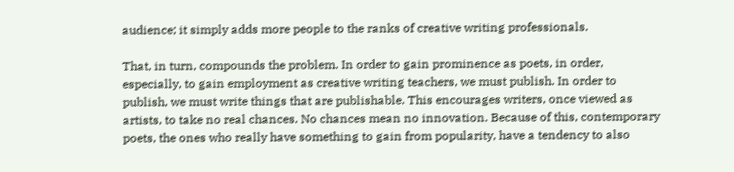audience; it simply adds more people to the ranks of creative writing professionals.

That, in turn, compounds the problem. In order to gain prominence as poets, in order, especially, to gain employment as creative writing teachers, we must publish. In order to publish, we must write things that are publishable. This encourages writers, once viewed as artists, to take no real chances. No chances mean no innovation. Because of this, contemporary poets, the ones who really have something to gain from popularity, have a tendency to also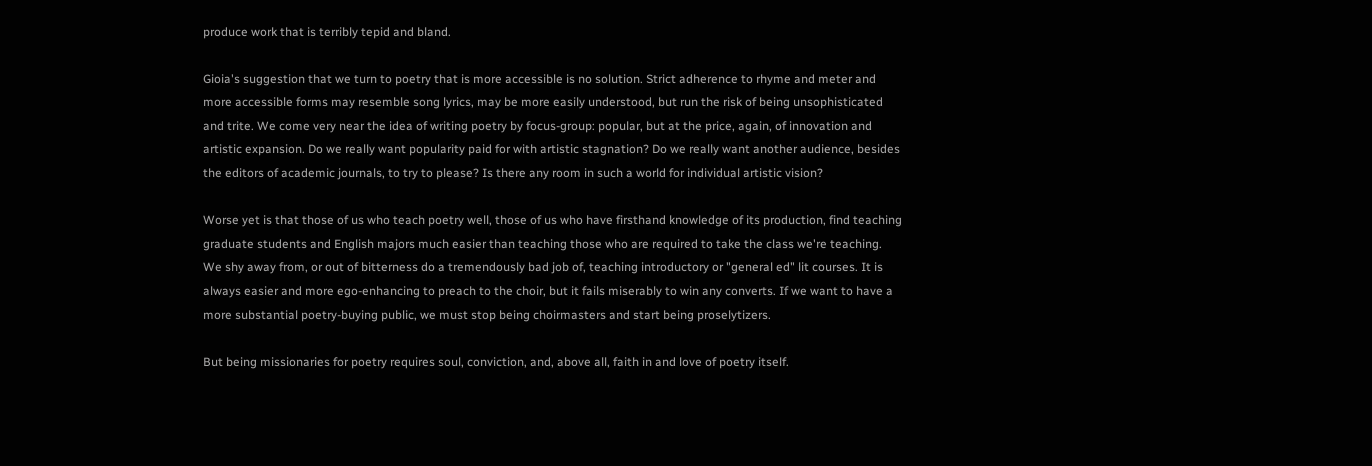produce work that is terribly tepid and bland.

Gioia's suggestion that we turn to poetry that is more accessible is no solution. Strict adherence to rhyme and meter and more accessible forms may resemble song lyrics, may be more easily understood, but run the risk of being unsophisticated and trite. We come very near the idea of writing poetry by focus-group: popular, but at the price, again, of innovation and artistic expansion. Do we really want popularity paid for with artistic stagnation? Do we really want another audience, besides the editors of academic journals, to try to please? Is there any room in such a world for individual artistic vision?

Worse yet is that those of us who teach poetry well, those of us who have firsthand knowledge of its production, find teaching graduate students and English majors much easier than teaching those who are required to take the class we're teaching. We shy away from, or out of bitterness do a tremendously bad job of, teaching introductory or "general ed" lit courses. It is always easier and more ego-enhancing to preach to the choir, but it fails miserably to win any converts. If we want to have a more substantial poetry-buying public, we must stop being choirmasters and start being proselytizers.

But being missionaries for poetry requires soul, conviction, and, above all, faith in and love of poetry itself.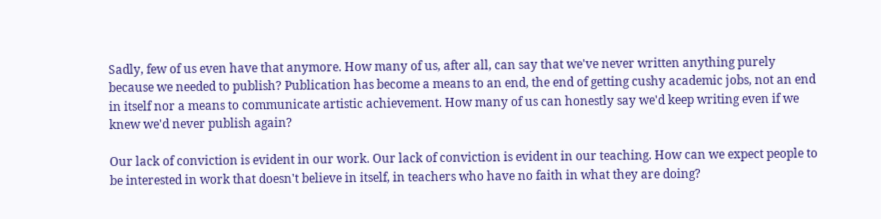Sadly, few of us even have that anymore. How many of us, after all, can say that we've never written anything purely because we needed to publish? Publication has become a means to an end, the end of getting cushy academic jobs, not an end in itself nor a means to communicate artistic achievement. How many of us can honestly say we'd keep writing even if we knew we'd never publish again?

Our lack of conviction is evident in our work. Our lack of conviction is evident in our teaching. How can we expect people to be interested in work that doesn't believe in itself, in teachers who have no faith in what they are doing?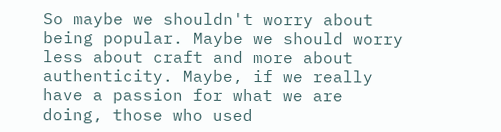So maybe we shouldn't worry about being popular. Maybe we should worry less about craft and more about authenticity. Maybe, if we really have a passion for what we are doing, those who used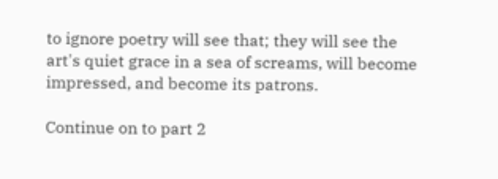to ignore poetry will see that; they will see the art's quiet grace in a sea of screams, will become impressed, and become its patrons.

Continue on to part 2